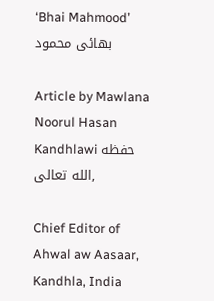‘Bhai Mahmood’ بھائی محمود

Article by Mawlana Noorul Hasan Kandhlawi حفظه الله تعالى,

Chief Editor of Ahwal aw Aasaar, Kandhla, India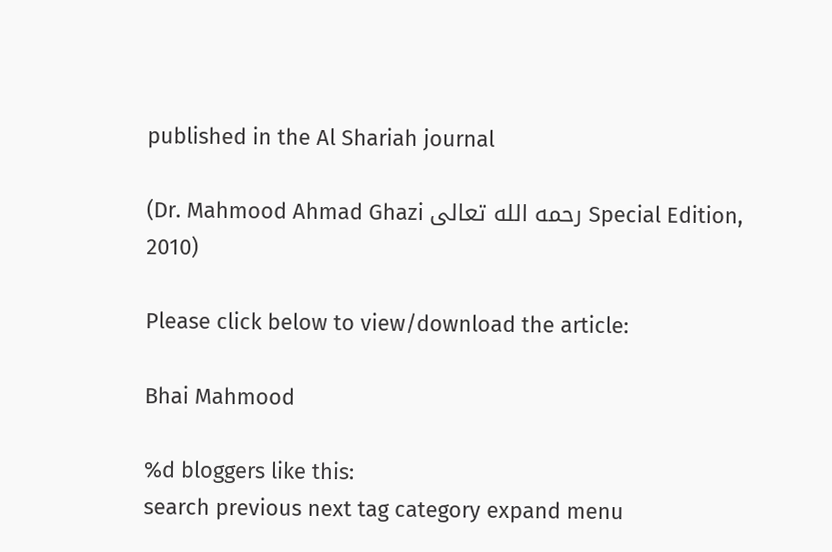published in the Al Shariah journal

(Dr. Mahmood Ahmad Ghazi رحمه الله تعالى Special Edition, 2010)

Please click below to view/download the article:

Bhai Mahmood

%d bloggers like this:
search previous next tag category expand menu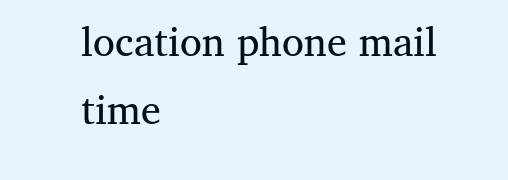location phone mail time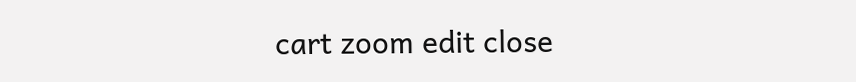cart zoom edit close